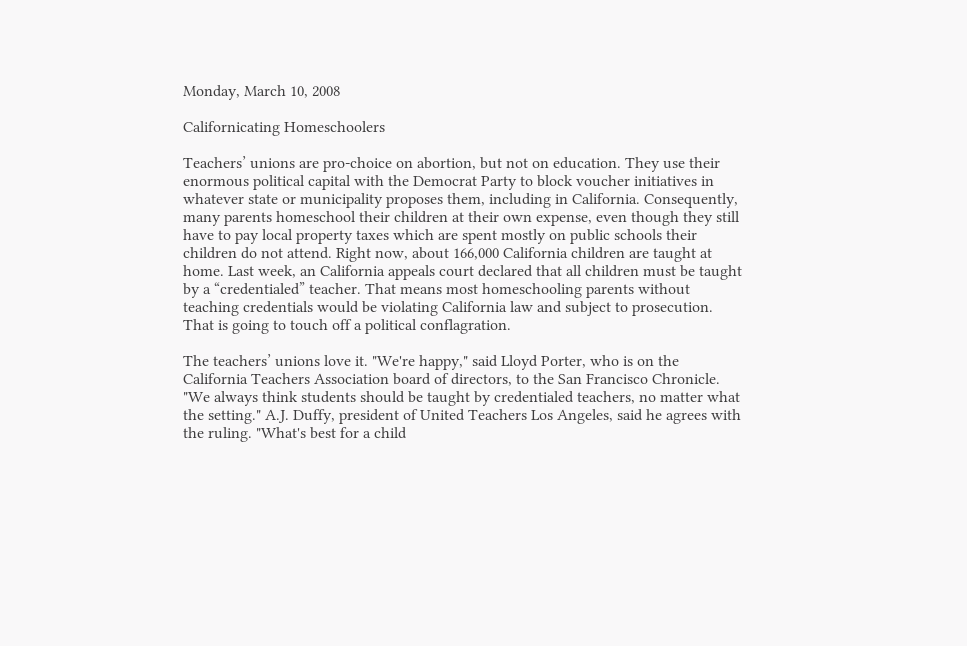Monday, March 10, 2008

Californicating Homeschoolers

Teachers’ unions are pro-choice on abortion, but not on education. They use their enormous political capital with the Democrat Party to block voucher initiatives in whatever state or municipality proposes them, including in California. Consequently, many parents homeschool their children at their own expense, even though they still have to pay local property taxes which are spent mostly on public schools their children do not attend. Right now, about 166,000 California children are taught at home. Last week, an California appeals court declared that all children must be taught by a “credentialed” teacher. That means most homeschooling parents without teaching credentials would be violating California law and subject to prosecution. That is going to touch off a political conflagration.

The teachers’ unions love it. "We're happy," said Lloyd Porter, who is on the California Teachers Association board of directors, to the San Francisco Chronicle. "We always think students should be taught by credentialed teachers, no matter what the setting." A.J. Duffy, president of United Teachers Los Angeles, said he agrees with the ruling. "What's best for a child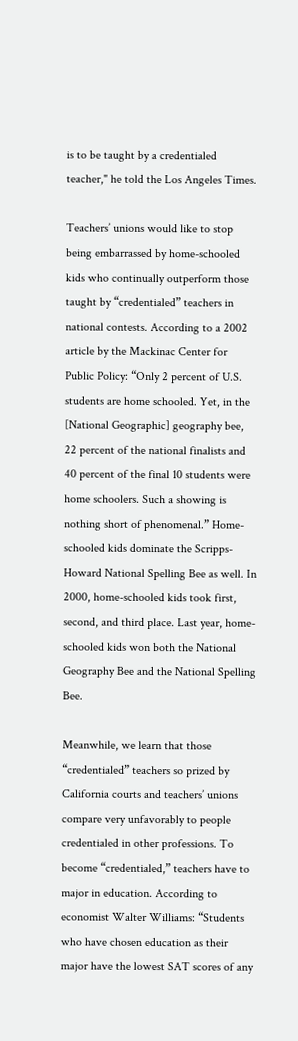is to be taught by a credentialed teacher," he told the Los Angeles Times.

Teachers’ unions would like to stop being embarrassed by home-schooled kids who continually outperform those taught by “credentialed” teachers in national contests. According to a 2002 article by the Mackinac Center for Public Policy: “Only 2 percent of U.S. students are home schooled. Yet, in the [National Geographic] geography bee, 22 percent of the national finalists and 40 percent of the final 10 students were home schoolers. Such a showing is nothing short of phenomenal.” Home-schooled kids dominate the Scripps-Howard National Spelling Bee as well. In 2000, home-schooled kids took first, second, and third place. Last year, home-schooled kids won both the National Geography Bee and the National Spelling Bee.

Meanwhile, we learn that those “credentialed” teachers so prized by California courts and teachers’ unions compare very unfavorably to people credentialed in other professions. To become “credentialed,” teachers have to major in education. According to economist Walter Williams: “Students who have chosen education as their major have the lowest SAT scores of any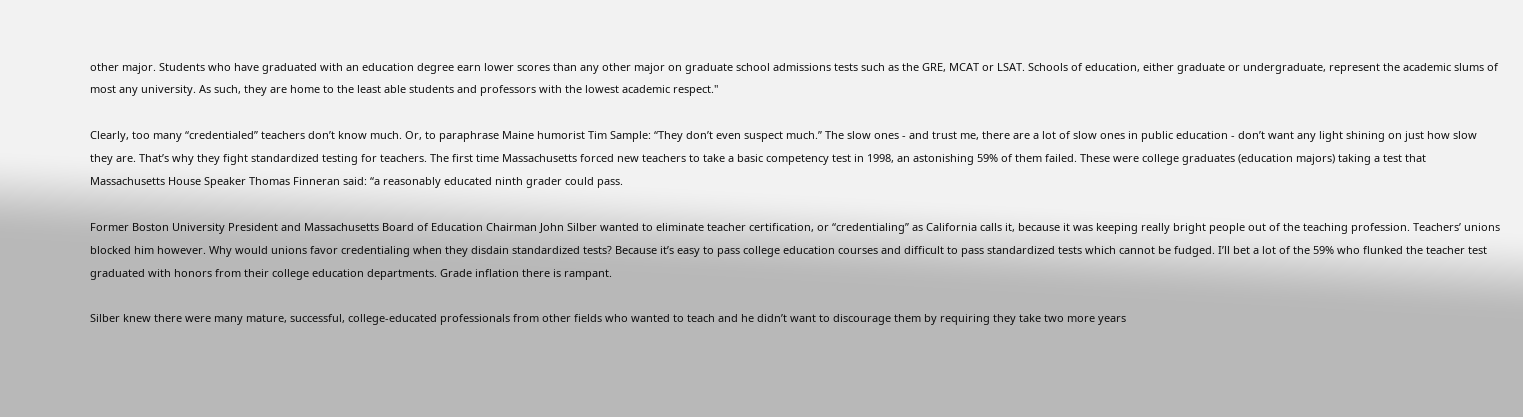other major. Students who have graduated with an education degree earn lower scores than any other major on graduate school admissions tests such as the GRE, MCAT or LSAT. Schools of education, either graduate or undergraduate, represent the academic slums of most any university. As such, they are home to the least able students and professors with the lowest academic respect."

Clearly, too many “credentialed” teachers don’t know much. Or, to paraphrase Maine humorist Tim Sample: “They don’t even suspect much.” The slow ones - and trust me, there are a lot of slow ones in public education - don’t want any light shining on just how slow they are. That’s why they fight standardized testing for teachers. The first time Massachusetts forced new teachers to take a basic competency test in 1998, an astonishing 59% of them failed. These were college graduates (education majors) taking a test that Massachusetts House Speaker Thomas Finneran said: “a reasonably educated ninth grader could pass.

Former Boston University President and Massachusetts Board of Education Chairman John Silber wanted to eliminate teacher certification, or “credentialing” as California calls it, because it was keeping really bright people out of the teaching profession. Teachers’ unions blocked him however. Why would unions favor credentialing when they disdain standardized tests? Because it’s easy to pass college education courses and difficult to pass standardized tests which cannot be fudged. I’ll bet a lot of the 59% who flunked the teacher test graduated with honors from their college education departments. Grade inflation there is rampant.

Silber knew there were many mature, successful, college-educated professionals from other fields who wanted to teach and he didn’t want to discourage them by requiring they take two more years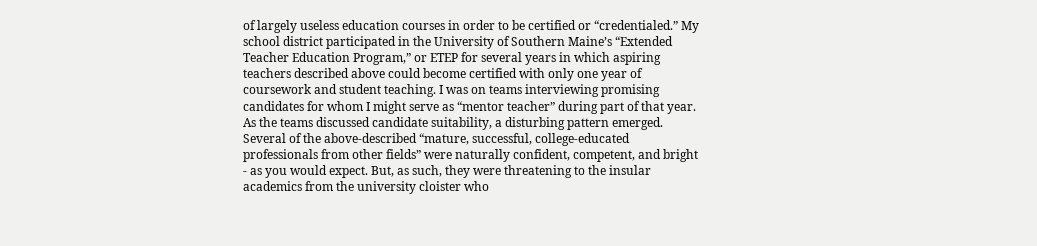of largely useless education courses in order to be certified or “credentialed.” My school district participated in the University of Southern Maine’s “Extended Teacher Education Program,” or ETEP for several years in which aspiring teachers described above could become certified with only one year of coursework and student teaching. I was on teams interviewing promising candidates for whom I might serve as “mentor teacher” during part of that year. As the teams discussed candidate suitability, a disturbing pattern emerged. Several of the above-described “mature, successful, college-educated professionals from other fields” were naturally confident, competent, and bright - as you would expect. But, as such, they were threatening to the insular academics from the university cloister who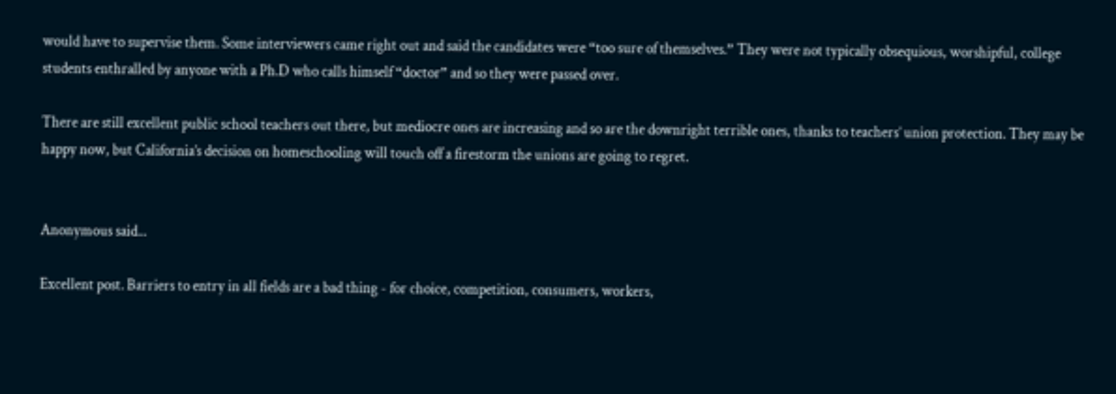would have to supervise them. Some interviewers came right out and said the candidates were “too sure of themselves.” They were not typically obsequious, worshipful, college students enthralled by anyone with a Ph.D who calls himself “doctor” and so they were passed over.

There are still excellent public school teachers out there, but mediocre ones are increasing and so are the downright terrible ones, thanks to teachers’ union protection. They may be happy now, but California’s decision on homeschooling will touch off a firestorm the unions are going to regret.


Anonymous said...

Excellent post. Barriers to entry in all fields are a bad thing - for choice, competition, consumers, workers,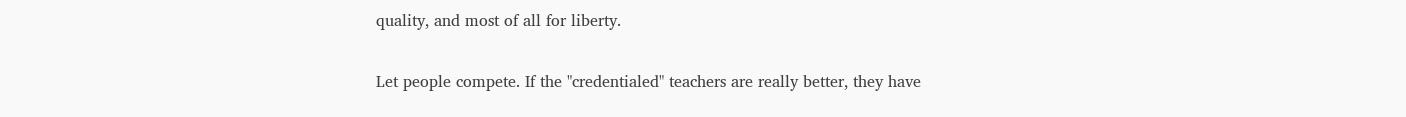quality, and most of all for liberty.

Let people compete. If the "credentialed" teachers are really better, they have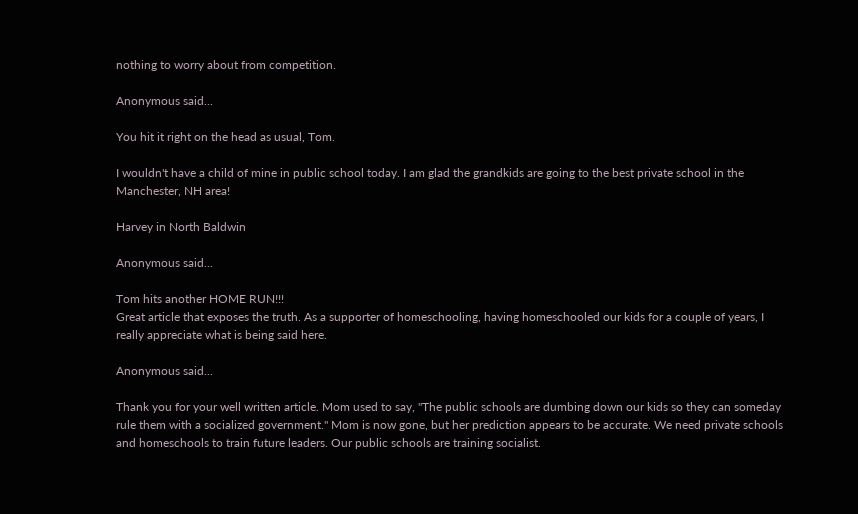nothing to worry about from competition.

Anonymous said...

You hit it right on the head as usual, Tom.

I wouldn't have a child of mine in public school today. I am glad the grandkids are going to the best private school in the Manchester, NH area!

Harvey in North Baldwin

Anonymous said...

Tom hits another HOME RUN!!!
Great article that exposes the truth. As a supporter of homeschooling, having homeschooled our kids for a couple of years, I really appreciate what is being said here.

Anonymous said...

Thank you for your well written article. Mom used to say, "The public schools are dumbing down our kids so they can someday rule them with a socialized government." Mom is now gone, but her prediction appears to be accurate. We need private schools and homeschools to train future leaders. Our public schools are training socialist.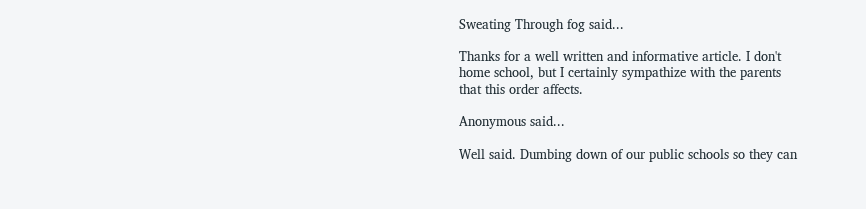Sweating Through fog said...

Thanks for a well written and informative article. I don't home school, but I certainly sympathize with the parents that this order affects.

Anonymous said...

Well said. Dumbing down of our public schools so they can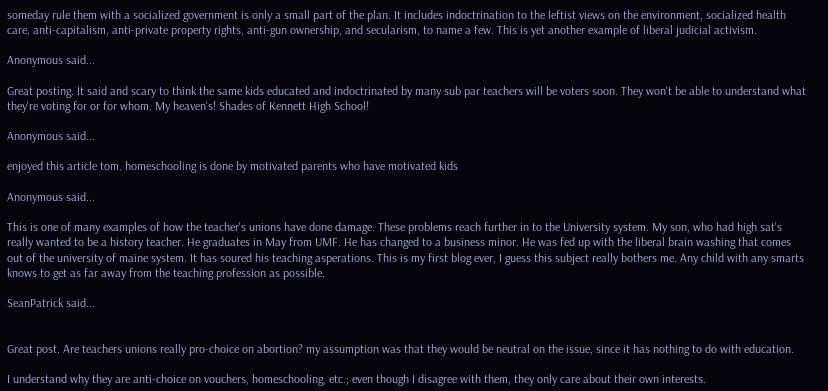someday rule them with a socialized government is only a small part of the plan. It includes indoctrination to the leftist views on the environment, socialized health care, anti-capitalism, anti-private property rights, anti-gun ownership, and secularism, to name a few. This is yet another example of liberal judicial activism.

Anonymous said...

Great posting. It said and scary to think the same kids educated and indoctrinated by many sub par teachers will be voters soon. They won't be able to understand what they're voting for or for whom. My heaven's! Shades of Kennett High School!

Anonymous said...

enjoyed this article tom. homeschooling is done by motivated parents who have motivated kids

Anonymous said...

This is one of many examples of how the teacher's unions have done damage. These problems reach further in to the University system. My son, who had high sat's really wanted to be a history teacher. He graduates in May from UMF. He has changed to a business minor. He was fed up with the liberal brain washing that comes out of the university of maine system. It has soured his teaching asperations. This is my first blog ever, I guess this subject really bothers me. Any child with any smarts knows to get as far away from the teaching profession as possible.

SeanPatrick said...


Great post. Are teachers unions really pro-choice on abortion? my assumption was that they would be neutral on the issue, since it has nothing to do with education.

I understand why they are anti-choice on vouchers, homeschooling, etc.; even though I disagree with them, they only care about their own interests.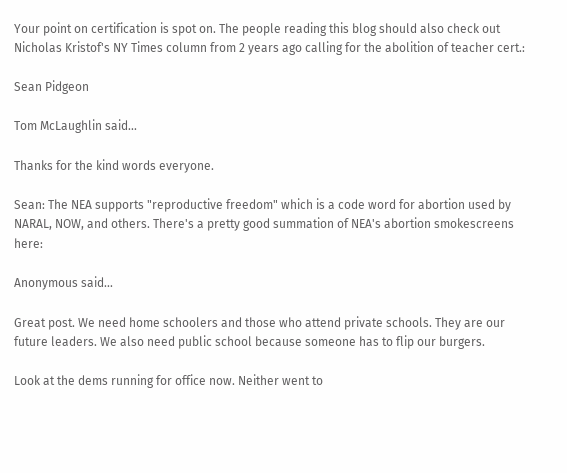Your point on certification is spot on. The people reading this blog should also check out Nicholas Kristof's NY Times column from 2 years ago calling for the abolition of teacher cert.:

Sean Pidgeon

Tom McLaughlin said...

Thanks for the kind words everyone.

Sean: The NEA supports "reproductive freedom" which is a code word for abortion used by NARAL, NOW, and others. There's a pretty good summation of NEA's abortion smokescreens here:

Anonymous said...

Great post. We need home schoolers and those who attend private schools. They are our future leaders. We also need public school because someone has to flip our burgers.

Look at the dems running for office now. Neither went to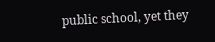public school, yet they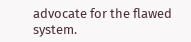advocate for the flawed system.